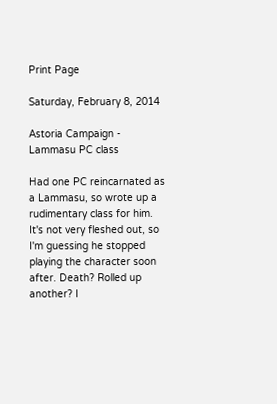Print Page

Saturday, February 8, 2014

Astoria Campaign - Lammasu PC class

Had one PC reincarnated as a Lammasu, so wrote up a rudimentary class for him. It's not very fleshed out, so I'm guessing he stopped playing the character soon after. Death? Rolled up another? I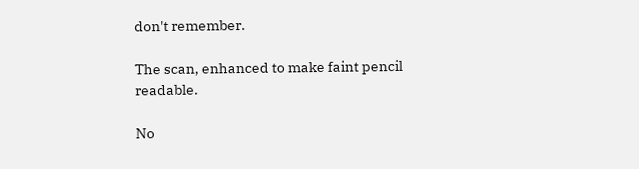don't remember.

The scan, enhanced to make faint pencil readable.

No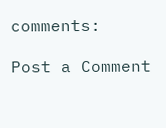comments:

Post a Comment